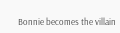Bonnie becomes the villain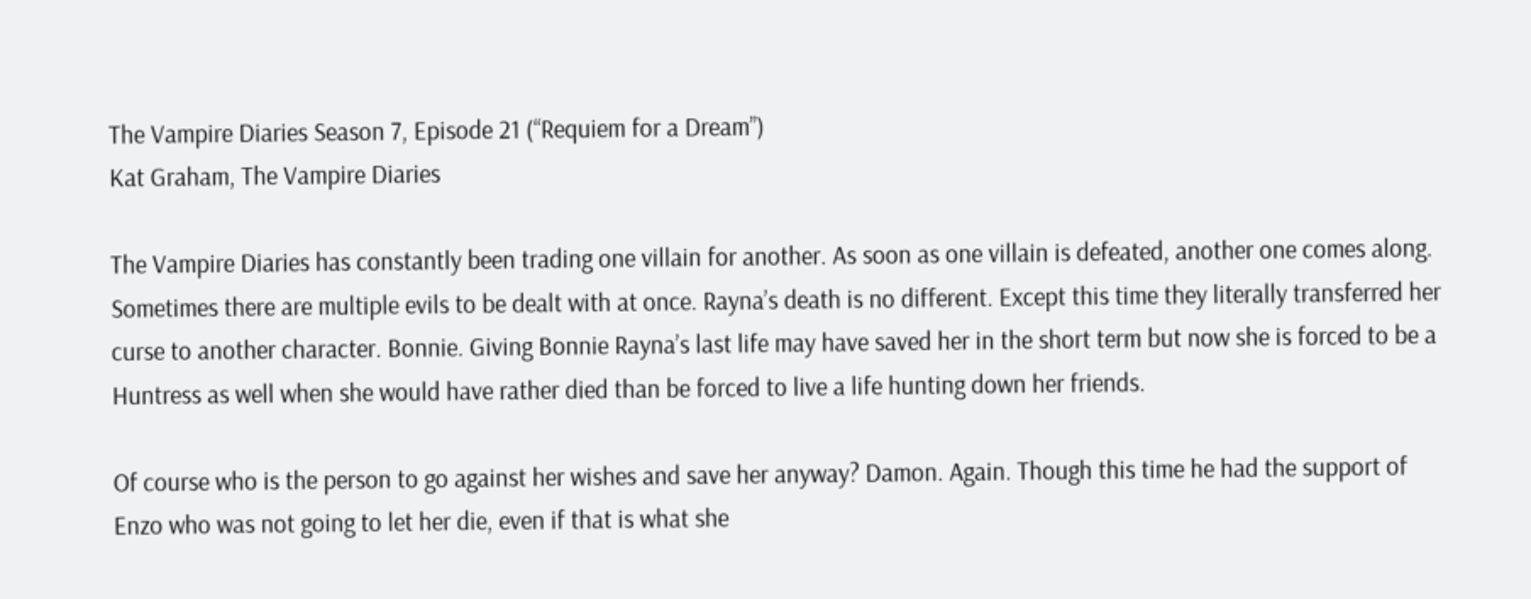The Vampire Diaries Season 7, Episode 21 (“Requiem for a Dream”)
Kat Graham, The Vampire Diaries

The Vampire Diaries has constantly been trading one villain for another. As soon as one villain is defeated, another one comes along. Sometimes there are multiple evils to be dealt with at once. Rayna’s death is no different. Except this time they literally transferred her curse to another character. Bonnie. Giving Bonnie Rayna’s last life may have saved her in the short term but now she is forced to be a Huntress as well when she would have rather died than be forced to live a life hunting down her friends.

Of course who is the person to go against her wishes and save her anyway? Damon. Again. Though this time he had the support of Enzo who was not going to let her die, even if that is what she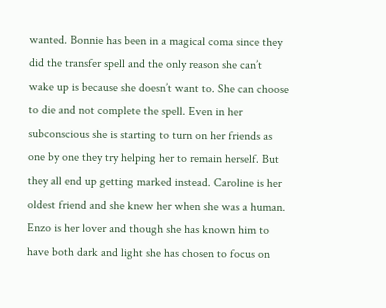wanted. Bonnie has been in a magical coma since they did the transfer spell and the only reason she can’t wake up is because she doesn’t want to. She can choose to die and not complete the spell. Even in her subconscious she is starting to turn on her friends as one by one they try helping her to remain herself. But they all end up getting marked instead. Caroline is her oldest friend and she knew her when she was a human. Enzo is her lover and though she has known him to have both dark and light she has chosen to focus on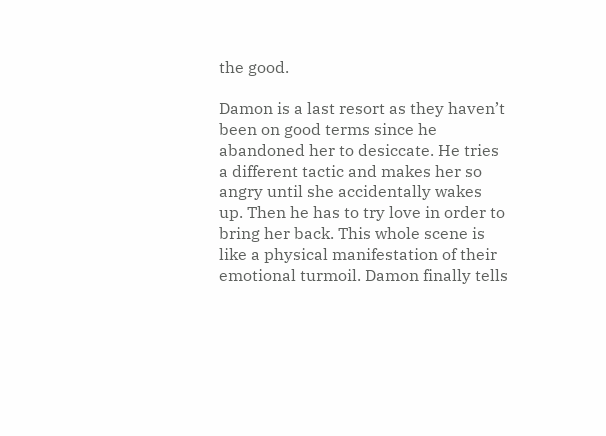the good.

Damon is a last resort as they haven’t been on good terms since he abandoned her to desiccate. He tries a different tactic and makes her so angry until she accidentally wakes up. Then he has to try love in order to bring her back. This whole scene is like a physical manifestation of their emotional turmoil. Damon finally tells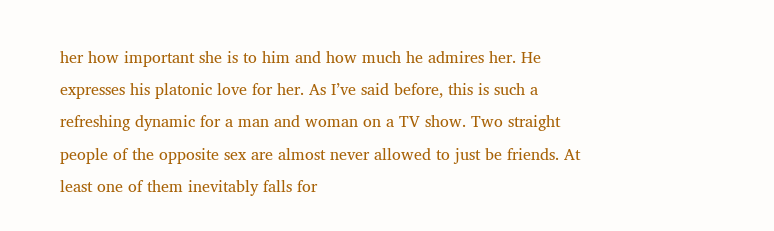her how important she is to him and how much he admires her. He expresses his platonic love for her. As I’ve said before, this is such a refreshing dynamic for a man and woman on a TV show. Two straight people of the opposite sex are almost never allowed to just be friends. At least one of them inevitably falls for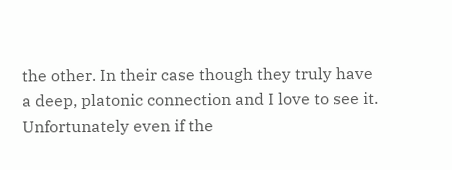the other. In their case though they truly have a deep, platonic connection and I love to see it. Unfortunately even if the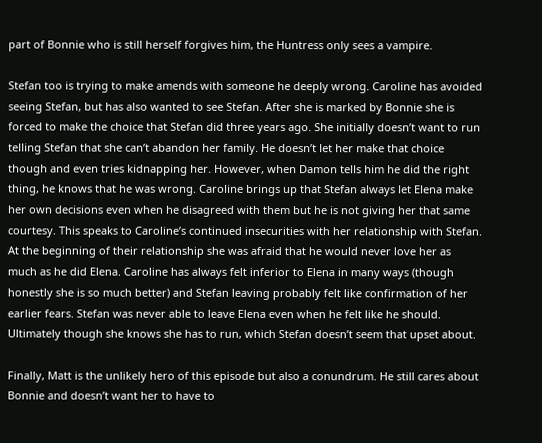part of Bonnie who is still herself forgives him, the Huntress only sees a vampire.

Stefan too is trying to make amends with someone he deeply wrong. Caroline has avoided seeing Stefan, but has also wanted to see Stefan. After she is marked by Bonnie she is forced to make the choice that Stefan did three years ago. She initially doesn’t want to run telling Stefan that she can’t abandon her family. He doesn’t let her make that choice though and even tries kidnapping her. However, when Damon tells him he did the right thing, he knows that he was wrong. Caroline brings up that Stefan always let Elena make her own decisions even when he disagreed with them but he is not giving her that same courtesy. This speaks to Caroline’s continued insecurities with her relationship with Stefan. At the beginning of their relationship she was afraid that he would never love her as much as he did Elena. Caroline has always felt inferior to Elena in many ways (though honestly she is so much better) and Stefan leaving probably felt like confirmation of her earlier fears. Stefan was never able to leave Elena even when he felt like he should. Ultimately though she knows she has to run, which Stefan doesn’t seem that upset about.

Finally, Matt is the unlikely hero of this episode but also a conundrum. He still cares about Bonnie and doesn’t want her to have to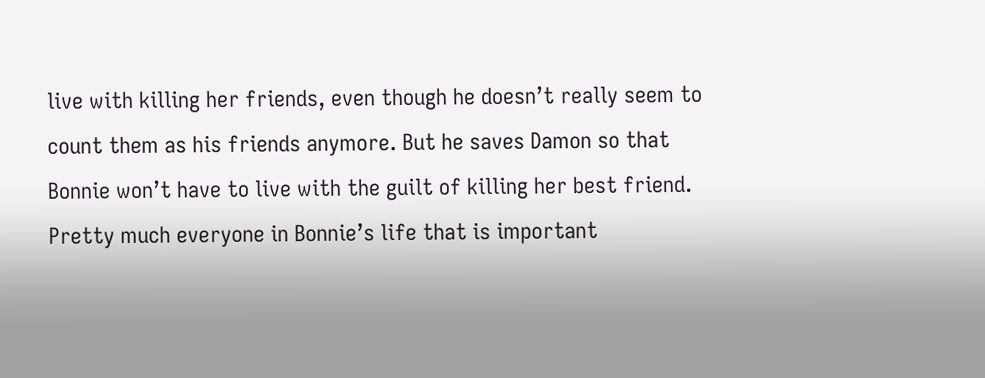live with killing her friends, even though he doesn’t really seem to count them as his friends anymore. But he saves Damon so that Bonnie won’t have to live with the guilt of killing her best friend. Pretty much everyone in Bonnie’s life that is important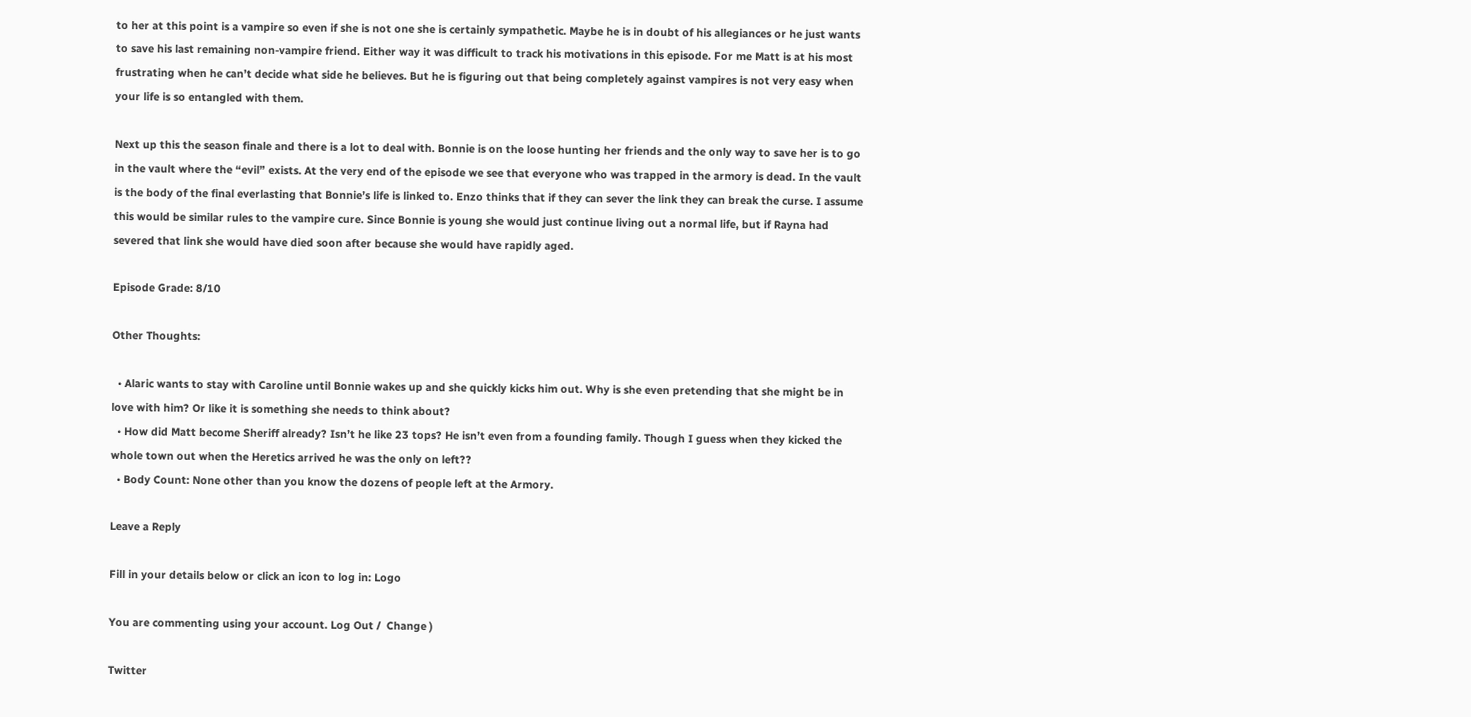to her at this point is a vampire so even if she is not one she is certainly sympathetic. Maybe he is in doubt of his allegiances or he just wants to save his last remaining non-vampire friend. Either way it was difficult to track his motivations in this episode. For me Matt is at his most frustrating when he can’t decide what side he believes. But he is figuring out that being completely against vampires is not very easy when your life is so entangled with them.

Next up this the season finale and there is a lot to deal with. Bonnie is on the loose hunting her friends and the only way to save her is to go in the vault where the “evil” exists. At the very end of the episode we see that everyone who was trapped in the armory is dead. In the vault is the body of the final everlasting that Bonnie’s life is linked to. Enzo thinks that if they can sever the link they can break the curse. I assume this would be similar rules to the vampire cure. Since Bonnie is young she would just continue living out a normal life, but if Rayna had severed that link she would have died soon after because she would have rapidly aged.

Episode Grade: 8/10

Other Thoughts:

  • Alaric wants to stay with Caroline until Bonnie wakes up and she quickly kicks him out. Why is she even pretending that she might be in love with him? Or like it is something she needs to think about?
  • How did Matt become Sheriff already? Isn’t he like 23 tops? He isn’t even from a founding family. Though I guess when they kicked the whole town out when the Heretics arrived he was the only on left??
  • Body Count: None other than you know the dozens of people left at the Armory.

Leave a Reply

Fill in your details below or click an icon to log in: Logo

You are commenting using your account. Log Out /  Change )

Twitter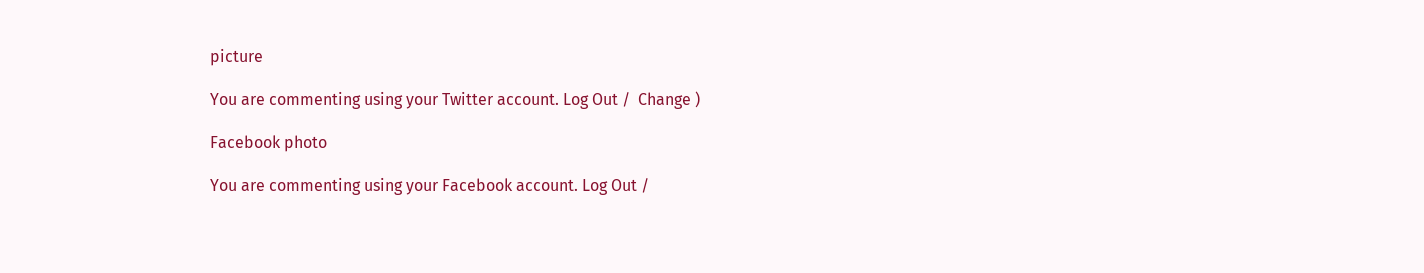picture

You are commenting using your Twitter account. Log Out /  Change )

Facebook photo

You are commenting using your Facebook account. Log Out /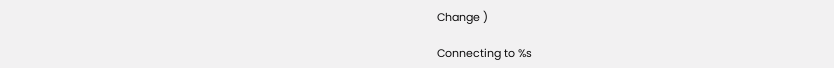Change )

Connecting to %s